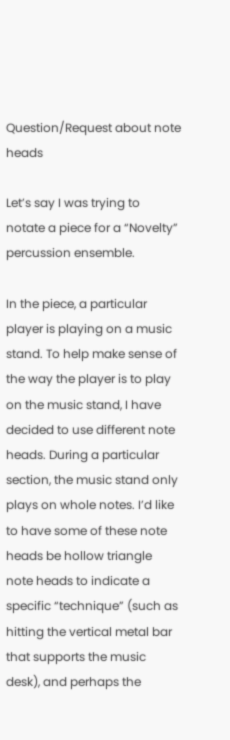Question/Request about note heads

Let’s say I was trying to notate a piece for a “Novelty” percussion ensemble.

In the piece, a particular player is playing on a music stand. To help make sense of the way the player is to play on the music stand, I have decided to use different note heads. During a particular section, the music stand only plays on whole notes. I’d like to have some of these note heads be hollow triangle note heads to indicate a specific “technique” (such as hitting the vertical metal bar that supports the music desk), and perhaps the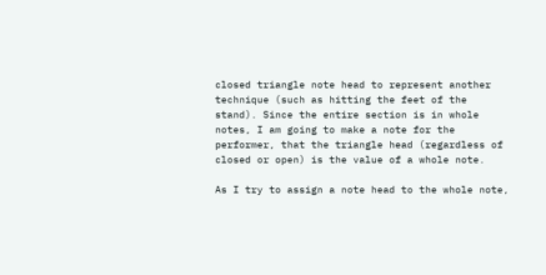closed triangle note head to represent another technique (such as hitting the feet of the stand). Since the entire section is in whole notes, I am going to make a note for the performer, that the triangle head (regardless of closed or open) is the value of a whole note.

As I try to assign a note head to the whole note,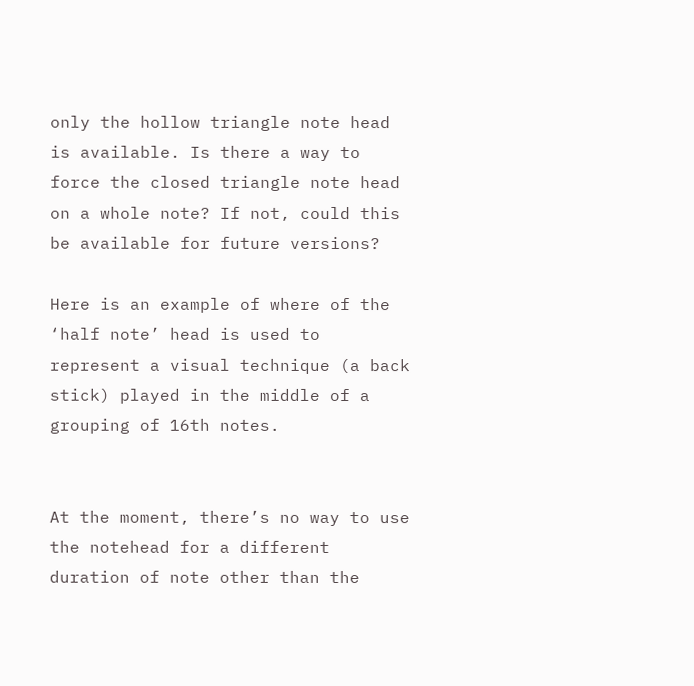only the hollow triangle note head is available. Is there a way to force the closed triangle note head on a whole note? If not, could this be available for future versions?

Here is an example of where of the ‘half note’ head is used to represent a visual technique (a back stick) played in the middle of a grouping of 16th notes.


At the moment, there’s no way to use the notehead for a different duration of note other than the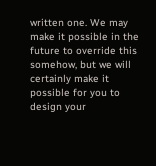written one. We may make it possible in the future to override this somehow, but we will certainly make it possible for you to design your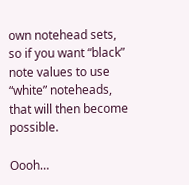own notehead sets, so if you want “black” note values to use “white” noteheads, that will then become possible.

Oooh…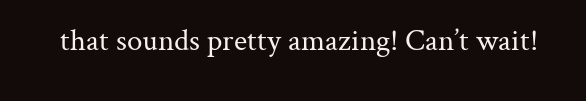that sounds pretty amazing! Can’t wait!